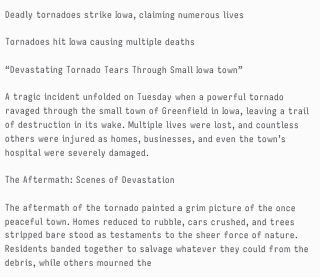Deadly tornadoes strike Iowa, claiming numerous lives

Tornadoes hit Iowa causing multiple deaths

“Devastating Tornado Tears Through Small Iowa town”

A tragic incident unfolded on Tuesday when a powerful tornado ravaged through the small town of Greenfield in Iowa, leaving a trail of destruction in its wake. Multiple lives were lost, and countless others were injured as homes, businesses, and even the town’s hospital were severely damaged.

The Aftermath: Scenes of Devastation

The aftermath of the tornado painted a grim picture of the once peaceful town. Homes reduced to rubble, cars crushed, and trees stripped bare stood as testaments to the sheer force of nature. Residents banded together to salvage whatever they could from the debris, while others mourned the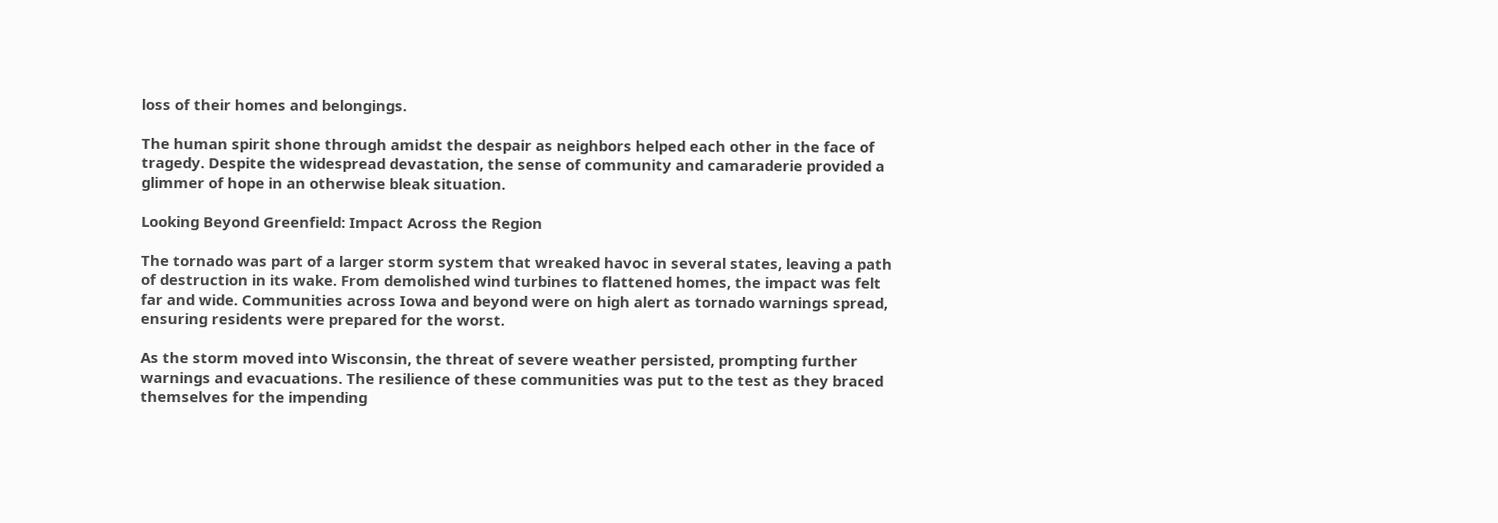loss of their homes and belongings.

The human spirit shone through amidst the despair as neighbors helped each other in the face of tragedy. Despite the widespread devastation, the sense of community and camaraderie provided a glimmer of hope in an otherwise bleak situation.

Looking Beyond Greenfield: Impact Across the Region

The tornado was part of a larger storm system that wreaked havoc in several states, leaving a path of destruction in its wake. From demolished wind turbines to flattened homes, the impact was felt far and wide. Communities across Iowa and beyond were on high alert as tornado warnings spread, ensuring residents were prepared for the worst.

As the storm moved into Wisconsin, the threat of severe weather persisted, prompting further warnings and evacuations. The resilience of these communities was put to the test as they braced themselves for the impending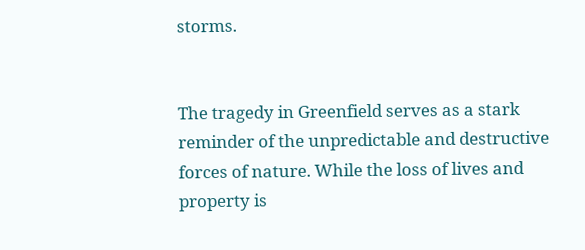storms.


The tragedy in Greenfield serves as a stark reminder of the unpredictable and destructive forces of nature. While the loss of lives and property is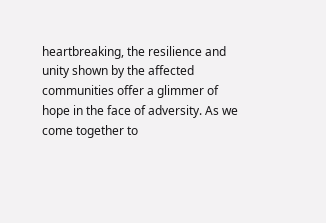heartbreaking, the resilience and unity shown by the affected communities offer a glimmer of hope in the face of adversity. As we come together to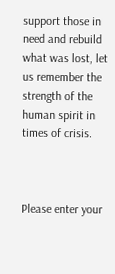support those in need and rebuild what was lost, let us remember the strength of the human spirit in times of crisis.



Please enter your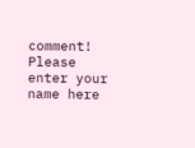comment!
Please enter your name here